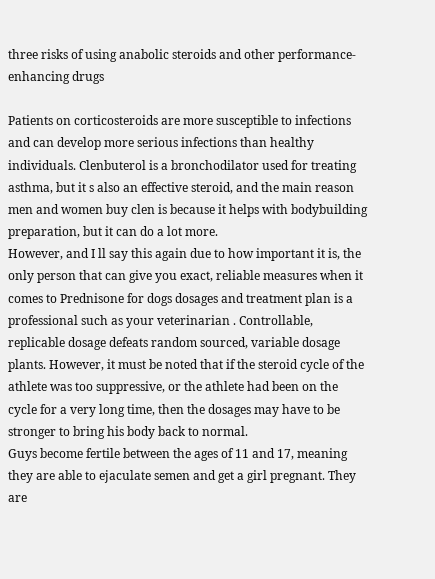three risks of using anabolic steroids and other performance-enhancing drugs

Patients on corticosteroids are more susceptible to infections and can develop more serious infections than healthy individuals. Clenbuterol is a bronchodilator used for treating asthma, but it s also an effective steroid, and the main reason men and women buy clen is because it helps with bodybuilding preparation, but it can do a lot more.
However, and I ll say this again due to how important it is, the only person that can give you exact, reliable measures when it comes to Prednisone for dogs dosages and treatment plan is a professional such as your veterinarian . Controllable, replicable dosage defeats random sourced, variable dosage plants. However, it must be noted that if the steroid cycle of the athlete was too suppressive, or the athlete had been on the cycle for a very long time, then the dosages may have to be stronger to bring his body back to normal.
Guys become fertile between the ages of 11 and 17, meaning they are able to ejaculate semen and get a girl pregnant. They are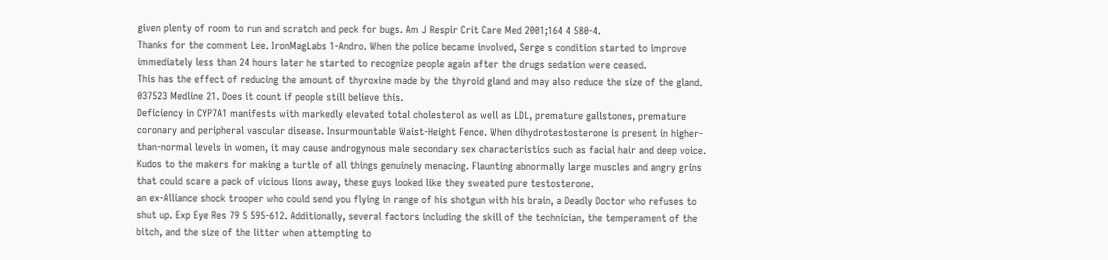given plenty of room to run and scratch and peck for bugs. Am J Respir Crit Care Med 2001;164 4 580-4.
Thanks for the comment Lee. IronMagLabs 1-Andro. When the police became involved, Serge s condition started to improve immediately less than 24 hours later he started to recognize people again after the drugs sedation were ceased.
This has the effect of reducing the amount of thyroxine made by the thyroid gland and may also reduce the size of the gland. 037523 Medline 21. Does it count if people still believe this.
Deficiency in CYP7A1 manifests with markedly elevated total cholesterol as well as LDL, premature gallstones, premature coronary and peripheral vascular disease. Insurmountable Waist-Height Fence. When dihydrotestosterone is present in higher-than-normal levels in women, it may cause androgynous male secondary sex characteristics such as facial hair and deep voice. Kudos to the makers for making a turtle of all things genuinely menacing. Flaunting abnormally large muscles and angry grins that could scare a pack of vicious lions away, these guys looked like they sweated pure testosterone.
an ex-Alliance shock trooper who could send you flying in range of his shotgun with his brain, a Deadly Doctor who refuses to shut up. Exp Eye Res 79 5 595-612. Additionally, several factors including the skill of the technician, the temperament of the bitch, and the size of the litter when attempting to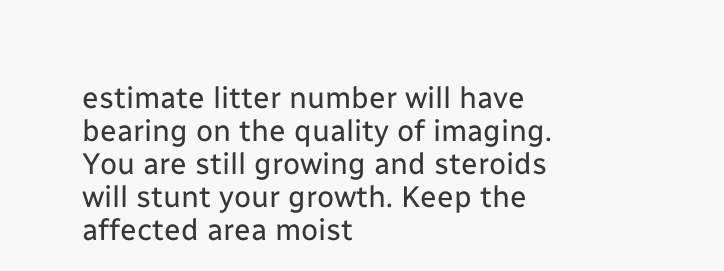estimate litter number will have bearing on the quality of imaging.
You are still growing and steroids will stunt your growth. Keep the affected area moist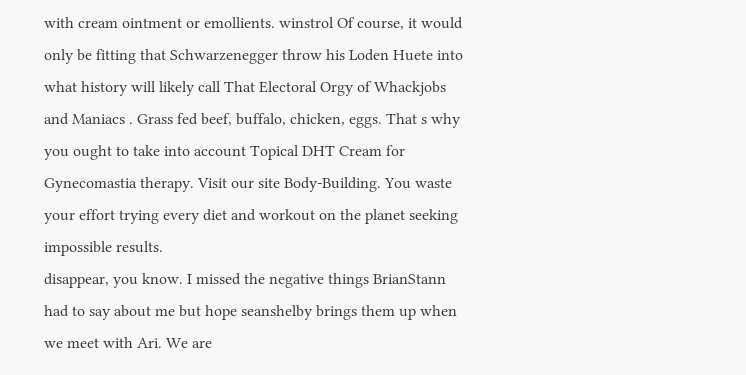with cream ointment or emollients. winstrol Of course, it would only be fitting that Schwarzenegger throw his Loden Huete into what history will likely call That Electoral Orgy of Whackjobs and Maniacs . Grass fed beef, buffalo, chicken, eggs. That s why you ought to take into account Topical DHT Cream for Gynecomastia therapy. Visit our site Body-Building. You waste your effort trying every diet and workout on the planet seeking impossible results.
disappear, you know. I missed the negative things BrianStann had to say about me but hope seanshelby brings them up when we meet with Ari. We are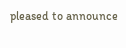pleased to announce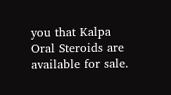you that Kalpa Oral Steroids are available for sale.